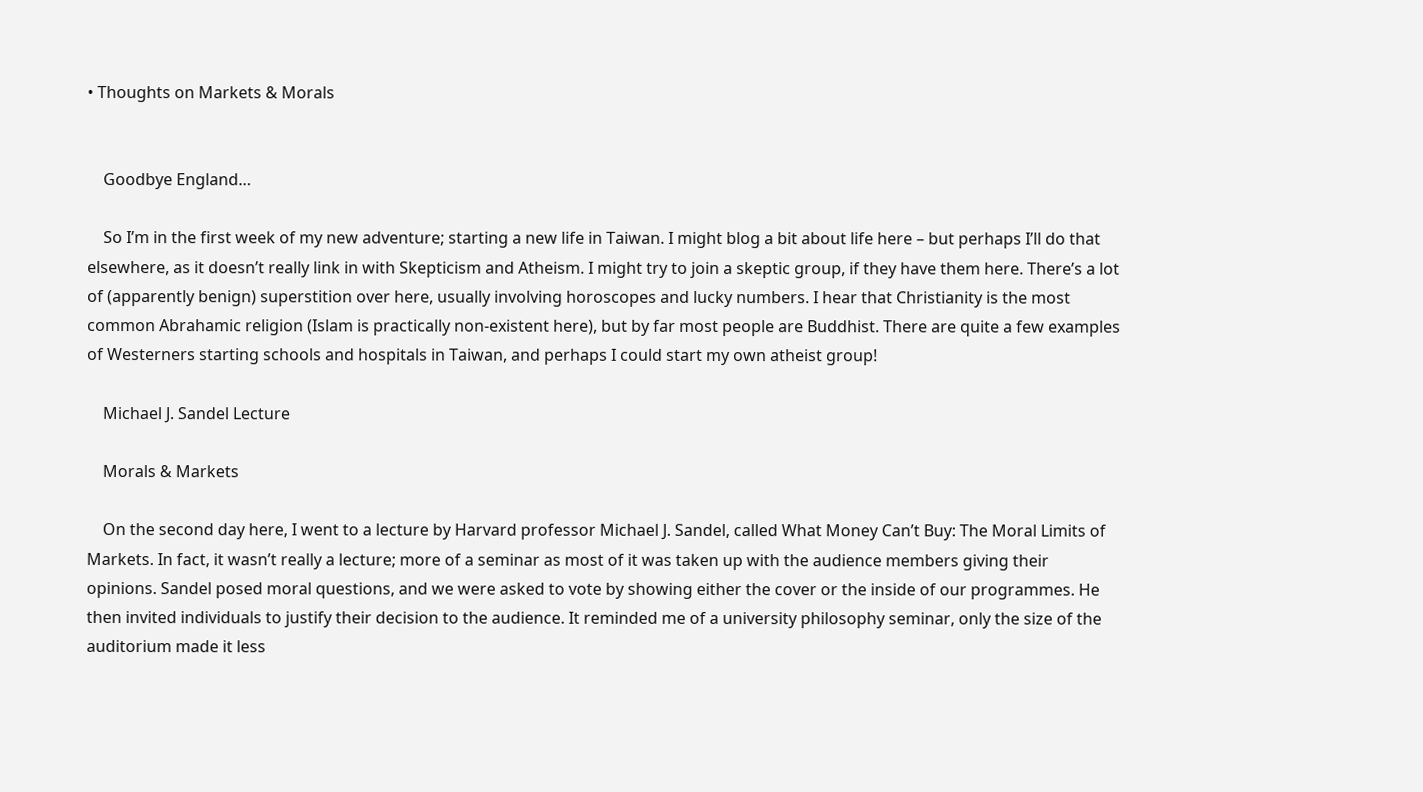• Thoughts on Markets & Morals


    Goodbye England…

    So I’m in the first week of my new adventure; starting a new life in Taiwan. I might blog a bit about life here – but perhaps I’ll do that elsewhere, as it doesn’t really link in with Skepticism and Atheism. I might try to join a skeptic group, if they have them here. There’s a lot of (apparently benign) superstition over here, usually involving horoscopes and lucky numbers. I hear that Christianity is the most common Abrahamic religion (Islam is practically non-existent here), but by far most people are Buddhist. There are quite a few examples of Westerners starting schools and hospitals in Taiwan, and perhaps I could start my own atheist group!

    Michael J. Sandel Lecture

    Morals & Markets

    On the second day here, I went to a lecture by Harvard professor Michael J. Sandel, called What Money Can’t Buy: The Moral Limits of Markets. In fact, it wasn’t really a lecture; more of a seminar as most of it was taken up with the audience members giving their opinions. Sandel posed moral questions, and we were asked to vote by showing either the cover or the inside of our programmes. He then invited individuals to justify their decision to the audience. It reminded me of a university philosophy seminar, only the size of the auditorium made it less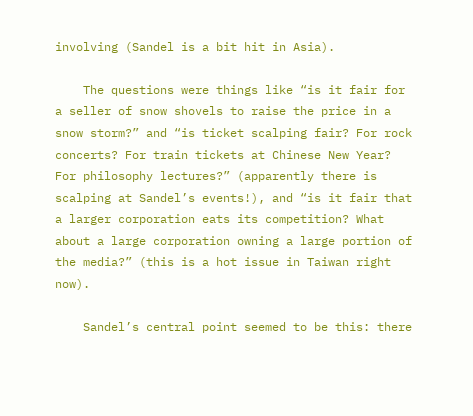involving (Sandel is a bit hit in Asia).

    The questions were things like “is it fair for a seller of snow shovels to raise the price in a snow storm?” and “is ticket scalping fair? For rock concerts? For train tickets at Chinese New Year? For philosophy lectures?” (apparently there is scalping at Sandel’s events!), and “is it fair that a larger corporation eats its competition? What about a large corporation owning a large portion of the media?” (this is a hot issue in Taiwan right now).

    Sandel’s central point seemed to be this: there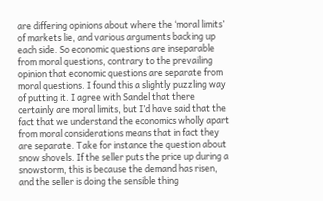are differing opinions about where the ‘moral limits’ of markets lie, and various arguments backing up each side. So economic questions are inseparable from moral questions, contrary to the prevailing opinion that economic questions are separate from moral questions. I found this a slightly puzzling way of putting it. I agree with Sandel that there certainly are moral limits, but I’d have said that the fact that we understand the economics wholly apart from moral considerations means that in fact they are separate. Take for instance the question about snow shovels. If the seller puts the price up during a snowstorm, this is because the demand has risen, and the seller is doing the sensible thing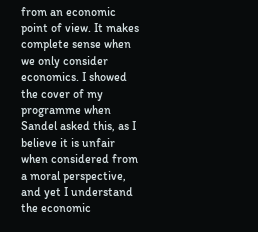from an economic point of view. It makes complete sense when we only consider economics. I showed the cover of my programme when Sandel asked this, as I believe it is unfair when considered from a moral perspective, and yet I understand the economic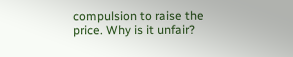compulsion to raise the price. Why is it unfair?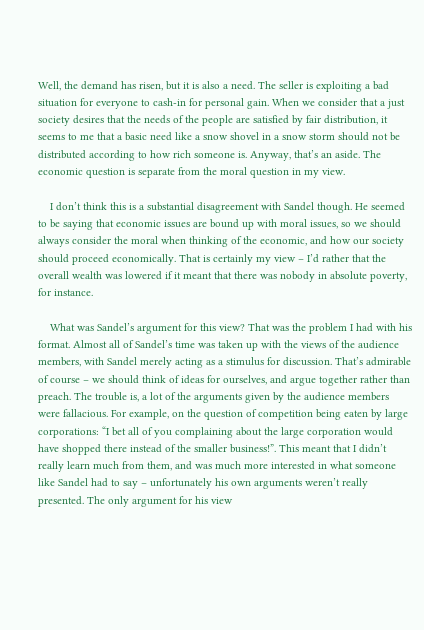Well, the demand has risen, but it is also a need. The seller is exploiting a bad situation for everyone to cash-in for personal gain. When we consider that a just society desires that the needs of the people are satisfied by fair distribution, it seems to me that a basic need like a snow shovel in a snow storm should not be distributed according to how rich someone is. Anyway, that’s an aside. The economic question is separate from the moral question in my view.

    I don’t think this is a substantial disagreement with Sandel though. He seemed to be saying that economic issues are bound up with moral issues, so we should always consider the moral when thinking of the economic, and how our society should proceed economically. That is certainly my view – I’d rather that the overall wealth was lowered if it meant that there was nobody in absolute poverty, for instance.

    What was Sandel’s argument for this view? That was the problem I had with his format. Almost all of Sandel’s time was taken up with the views of the audience members, with Sandel merely acting as a stimulus for discussion. That’s admirable of course – we should think of ideas for ourselves, and argue together rather than preach. The trouble is, a lot of the arguments given by the audience members were fallacious. For example, on the question of competition being eaten by large corporations: “I bet all of you complaining about the large corporation would have shopped there instead of the smaller business!”. This meant that I didn’t really learn much from them, and was much more interested in what someone like Sandel had to say – unfortunately his own arguments weren’t really presented. The only argument for his view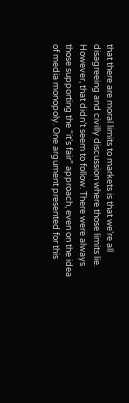that there are moral limits to markets is that we’re all disagreeing and civilly discussion where those limits lie. However, that didn’t seem to follow. There were always those supporting the “it’s fair” approach, even on the idea of media monopoly. One argument presented for this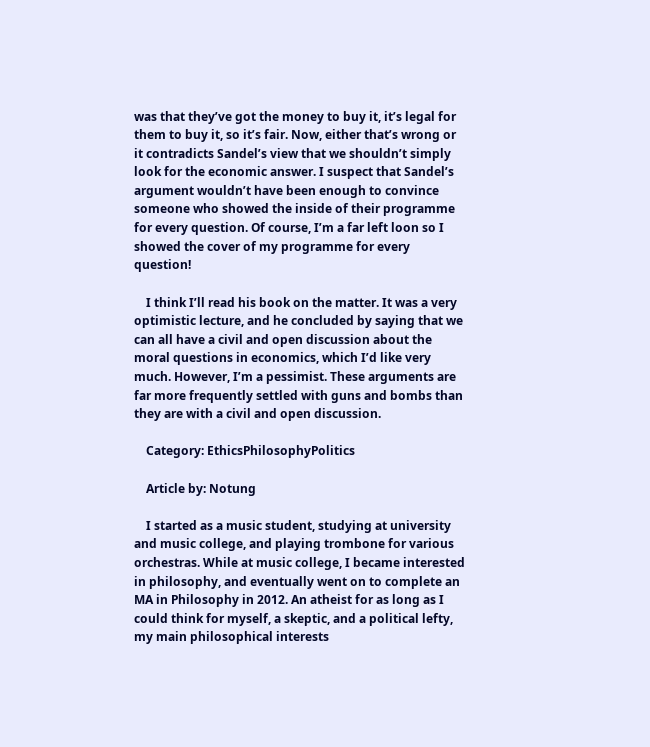was that they’ve got the money to buy it, it’s legal for them to buy it, so it’s fair. Now, either that’s wrong or it contradicts Sandel’s view that we shouldn’t simply look for the economic answer. I suspect that Sandel’s argument wouldn’t have been enough to convince someone who showed the inside of their programme for every question. Of course, I’m a far left loon so I showed the cover of my programme for every question!

    I think I’ll read his book on the matter. It was a very optimistic lecture, and he concluded by saying that we can all have a civil and open discussion about the moral questions in economics, which I’d like very much. However, I’m a pessimist. These arguments are far more frequently settled with guns and bombs than they are with a civil and open discussion.

    Category: EthicsPhilosophyPolitics

    Article by: Notung

    I started as a music student, studying at university and music college, and playing trombone for various orchestras. While at music college, I became interested in philosophy, and eventually went on to complete an MA in Philosophy in 2012. An atheist for as long as I could think for myself, a skeptic, and a political lefty, my main philosophical interests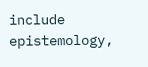include epistemology,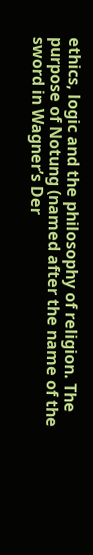ethics, logic and the philosophy of religion. The purpose of Notung (named after the name of the sword in Wagner’s Der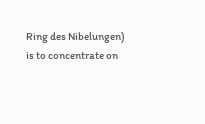Ring des Nibelungen) is to concentrate on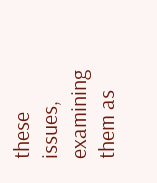these issues, examining them as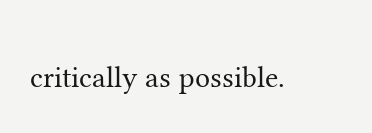critically as possible.